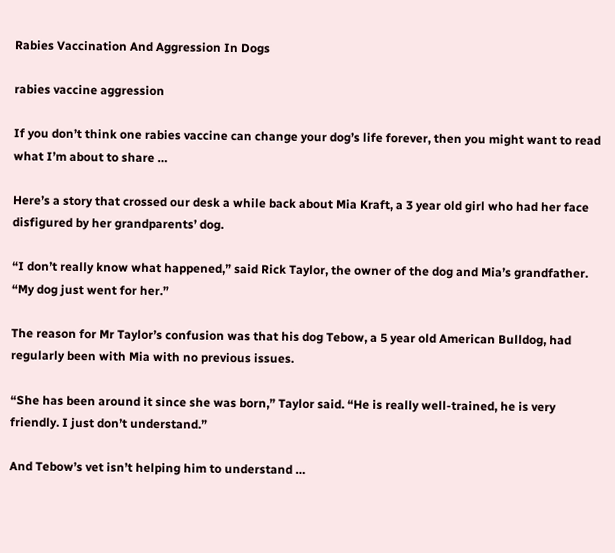Rabies Vaccination And Aggression In Dogs

rabies vaccine aggression

If you don’t think one rabies vaccine can change your dog’s life forever, then you might want to read what I’m about to share …

Here’s a story that crossed our desk a while back about Mia Kraft, a 3 year old girl who had her face disfigured by her grandparents’ dog.

“I don’t really know what happened,” said Rick Taylor, the owner of the dog and Mia’s grandfather. “My dog just went for her.”

The reason for Mr Taylor’s confusion was that his dog Tebow, a 5 year old American Bulldog, had regularly been with Mia with no previous issues.

“She has been around it since she was born,” Taylor said. “He is really well-trained, he is very friendly. I just don’t understand.”

And Tebow’s vet isn’t helping him to understand …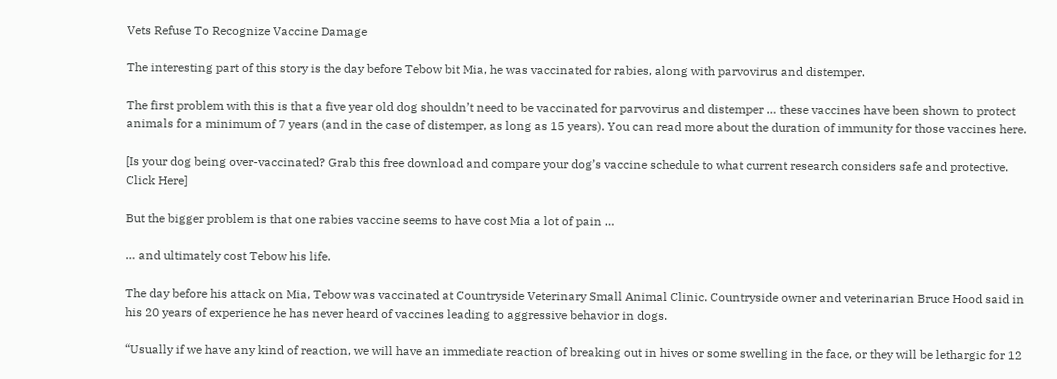Vets Refuse To Recognize Vaccine Damage

The interesting part of this story is the day before Tebow bit Mia, he was vaccinated for rabies, along with parvovirus and distemper.

The first problem with this is that a five year old dog shouldn’t need to be vaccinated for parvovirus and distemper … these vaccines have been shown to protect animals for a minimum of 7 years (and in the case of distemper, as long as 15 years). You can read more about the duration of immunity for those vaccines here.

[Is your dog being over-vaccinated? Grab this free download and compare your dog’s vaccine schedule to what current research considers safe and protective. Click Here]

But the bigger problem is that one rabies vaccine seems to have cost Mia a lot of pain …

… and ultimately cost Tebow his life.

The day before his attack on Mia, Tebow was vaccinated at Countryside Veterinary Small Animal Clinic. Countryside owner and veterinarian Bruce Hood said in his 20 years of experience he has never heard of vaccines leading to aggressive behavior in dogs.

“Usually if we have any kind of reaction, we will have an immediate reaction of breaking out in hives or some swelling in the face, or they will be lethargic for 12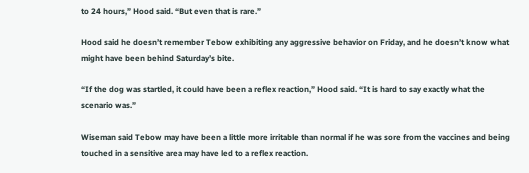to 24 hours,” Hood said. “But even that is rare.”

Hood said he doesn’t remember Tebow exhibiting any aggressive behavior on Friday, and he doesn’t know what might have been behind Saturday’s bite.

“If the dog was startled, it could have been a reflex reaction,” Hood said. “It is hard to say exactly what the scenario was.”

Wiseman said Tebow may have been a little more irritable than normal if he was sore from the vaccines and being touched in a sensitive area may have led to a reflex reaction.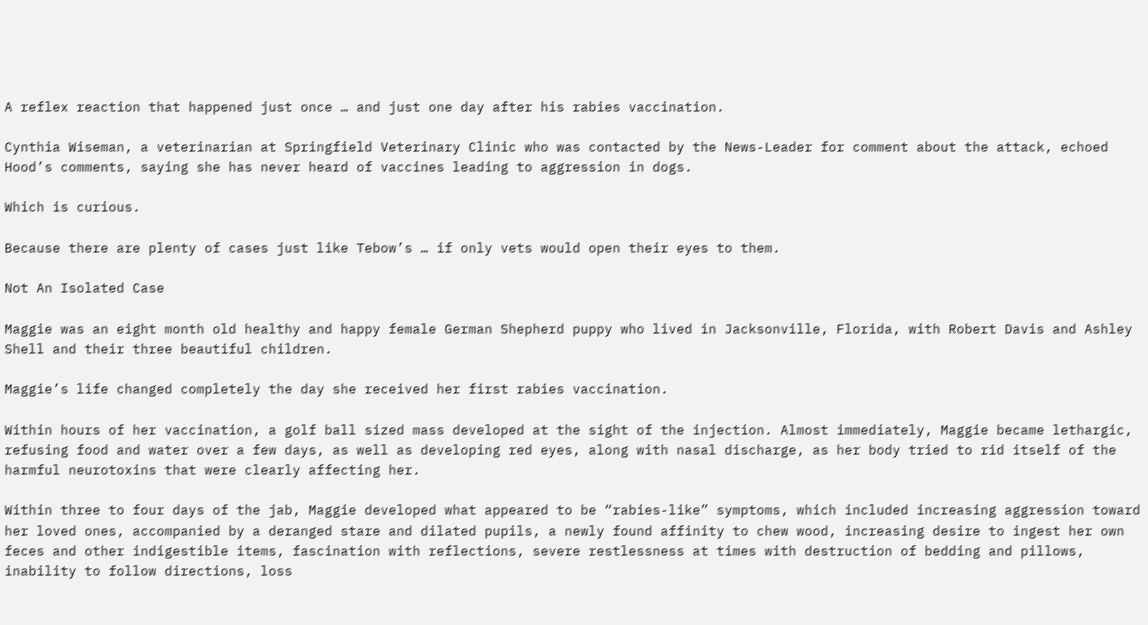A reflex reaction that happened just once … and just one day after his rabies vaccination.

Cynthia Wiseman, a veterinarian at Springfield Veterinary Clinic who was contacted by the News-Leader for comment about the attack, echoed Hood’s comments, saying she has never heard of vaccines leading to aggression in dogs.

Which is curious.

Because there are plenty of cases just like Tebow’s … if only vets would open their eyes to them.

Not An Isolated Case

Maggie was an eight month old healthy and happy female German Shepherd puppy who lived in Jacksonville, Florida, with Robert Davis and Ashley Shell and their three beautiful children.

Maggie’s life changed completely the day she received her first rabies vaccination.

Within hours of her vaccination, a golf ball sized mass developed at the sight of the injection. Almost immediately, Maggie became lethargic, refusing food and water over a few days, as well as developing red eyes, along with nasal discharge, as her body tried to rid itself of the harmful neurotoxins that were clearly affecting her.

Within three to four days of the jab, Maggie developed what appeared to be “rabies-like” symptoms, which included increasing aggression toward her loved ones, accompanied by a deranged stare and dilated pupils, a newly found affinity to chew wood, increasing desire to ingest her own feces and other indigestible items, fascination with reflections, severe restlessness at times with destruction of bedding and pillows, inability to follow directions, loss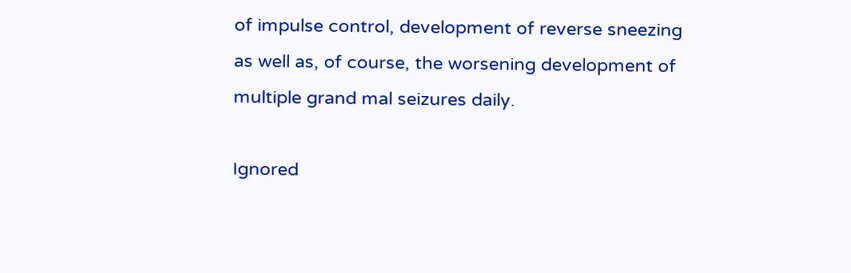of impulse control, development of reverse sneezing as well as, of course, the worsening development of multiple grand mal seizures daily.

Ignored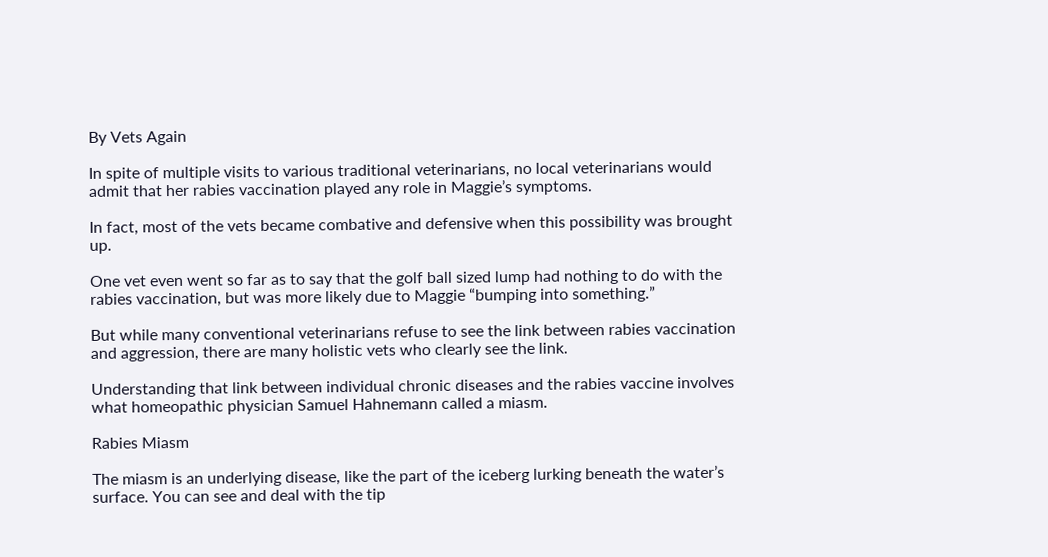By Vets Again

In spite of multiple visits to various traditional veterinarians, no local veterinarians would admit that her rabies vaccination played any role in Maggie’s symptoms.

In fact, most of the vets became combative and defensive when this possibility was brought up.

One vet even went so far as to say that the golf ball sized lump had nothing to do with the rabies vaccination, but was more likely due to Maggie “bumping into something.”

But while many conventional veterinarians refuse to see the link between rabies vaccination and aggression, there are many holistic vets who clearly see the link.

Understanding that link between individual chronic diseases and the rabies vaccine involves what homeopathic physician Samuel Hahnemann called a miasm.

Rabies Miasm

The miasm is an underlying disease, like the part of the iceberg lurking beneath the water’s surface. You can see and deal with the tip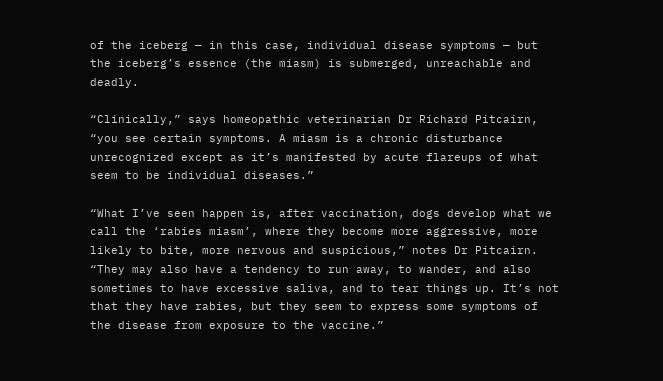of the iceberg — in this case, individual disease symptoms — but the iceberg’s essence (the miasm) is submerged, unreachable and deadly.

“Clinically,” says homeopathic veterinarian Dr Richard Pitcairn, “you see certain symptoms. A miasm is a chronic disturbance unrecognized except as it’s manifested by acute flareups of what seem to be individual diseases.”

“What I’ve seen happen is, after vaccination, dogs develop what we call the ‘rabies miasm’, where they become more aggressive, more likely to bite, more nervous and suspicious,” notes Dr Pitcairn. “They may also have a tendency to run away, to wander, and also sometimes to have excessive saliva, and to tear things up. It’s not that they have rabies, but they seem to express some symptoms of the disease from exposure to the vaccine.”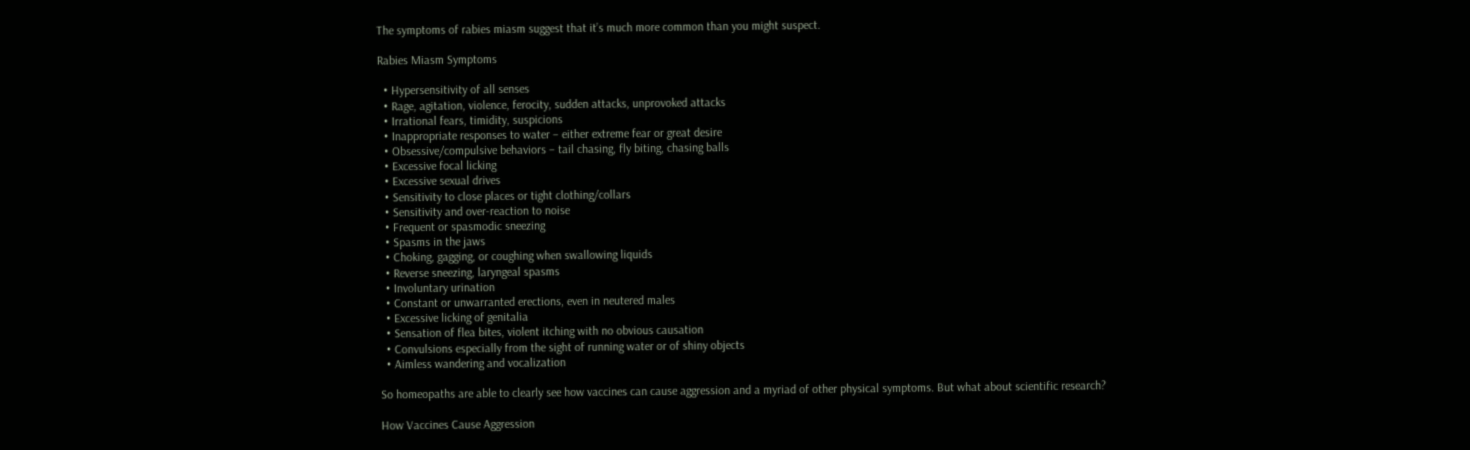The symptoms of rabies miasm suggest that it’s much more common than you might suspect.

Rabies Miasm Symptoms

  • Hypersensitivity of all senses
  • Rage, agitation, violence, ferocity, sudden attacks, unprovoked attacks
  • Irrational fears, timidity, suspicions
  • Inappropriate responses to water – either extreme fear or great desire
  • Obsessive/compulsive behaviors – tail chasing, fly biting, chasing balls
  • Excessive focal licking
  • Excessive sexual drives
  • Sensitivity to close places or tight clothing/collars
  • Sensitivity and over-reaction to noise
  • Frequent or spasmodic sneezing
  • Spasms in the jaws
  • Choking, gagging, or coughing when swallowing liquids
  • Reverse sneezing, laryngeal spasms
  • Involuntary urination
  • Constant or unwarranted erections, even in neutered males
  • Excessive licking of genitalia
  • Sensation of flea bites, violent itching with no obvious causation
  • Convulsions especially from the sight of running water or of shiny objects
  • Aimless wandering and vocalization

So homeopaths are able to clearly see how vaccines can cause aggression and a myriad of other physical symptoms. But what about scientific research?

How Vaccines Cause Aggression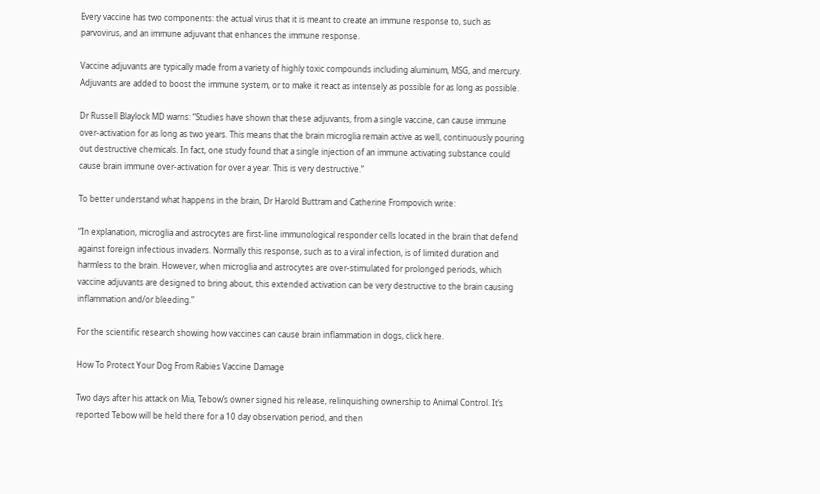Every vaccine has two components: the actual virus that it is meant to create an immune response to, such as parvovirus, and an immune adjuvant that enhances the immune response.

Vaccine adjuvants are typically made from a variety of highly toxic compounds including aluminum, MSG, and mercury. Adjuvants are added to boost the immune system, or to make it react as intensely as possible for as long as possible.

Dr Russell Blaylock MD warns: “Studies have shown that these adjuvants, from a single vaccine, can cause immune over-activation for as long as two years. This means that the brain microglia remain active as well, continuously pouring out destructive chemicals. In fact, one study found that a single injection of an immune activating substance could cause brain immune over-activation for over a year. This is very destructive.”

To better understand what happens in the brain, Dr Harold Buttram and Catherine Frompovich write:

“In explanation, microglia and astrocytes are first-line immunological responder cells located in the brain that defend against foreign infectious invaders. Normally this response, such as to a viral infection, is of limited duration and harmless to the brain. However, when microglia and astrocytes are over-stimulated for prolonged periods, which vaccine adjuvants are designed to bring about, this extended activation can be very destructive to the brain causing inflammation and/or bleeding.”

For the scientific research showing how vaccines can cause brain inflammation in dogs, click here.

How To Protect Your Dog From Rabies Vaccine Damage

Two days after his attack on Mia, Tebow’s owner signed his release, relinquishing ownership to Animal Control. It’s reported Tebow will be held there for a 10 day observation period, and then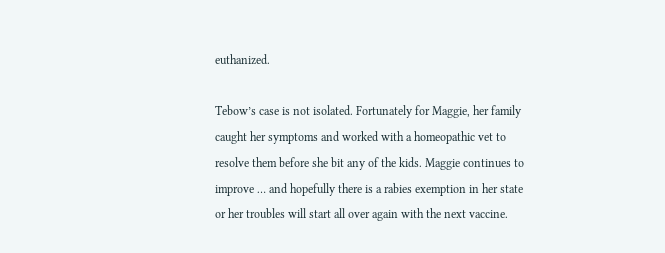euthanized.

Tebow’s case is not isolated. Fortunately for Maggie, her family caught her symptoms and worked with a homeopathic vet to resolve them before she bit any of the kids. Maggie continues to improve … and hopefully there is a rabies exemption in her state or her troubles will start all over again with the next vaccine.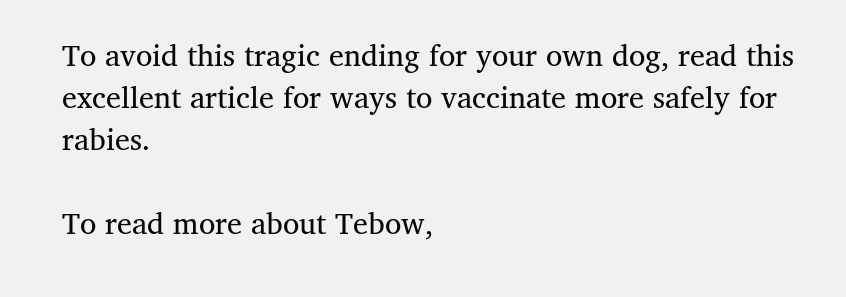To avoid this tragic ending for your own dog, read this excellent article for ways to vaccinate more safely for rabies.

To read more about Tebow,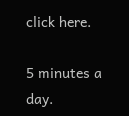click here.

5 minutes a day.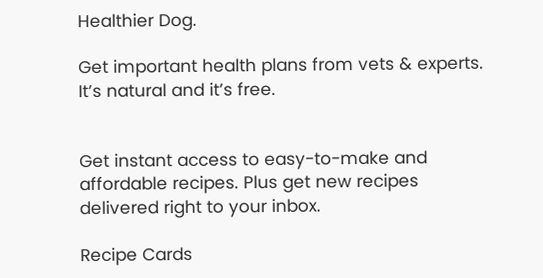Healthier Dog.

Get important health plans from vets & experts. It’s natural and it’s free.


Get instant access to easy-to-make and affordable recipes. Plus get new recipes delivered right to your inbox.

Recipe Cards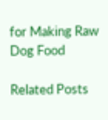for Making Raw Dog Food

Related Posts